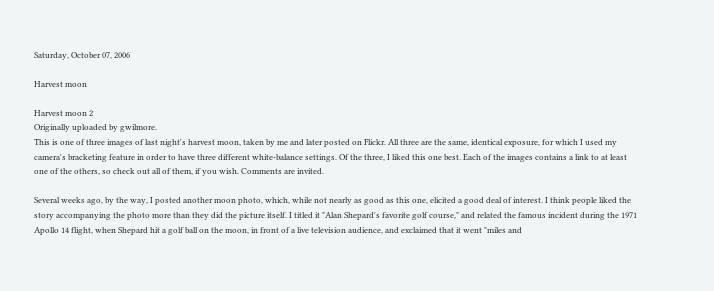Saturday, October 07, 2006

Harvest moon

Harvest moon 2
Originally uploaded by gwilmore.
This is one of three images of last night's harvest moon, taken by me and later posted on Flickr. All three are the same, identical exposure, for which I used my camera's bracketing feature in order to have three different white-balance settings. Of the three, I liked this one best. Each of the images contains a link to at least one of the others, so check out all of them, if you wish. Comments are invited.

Several weeks ago, by the way, I posted another moon photo, which, while not nearly as good as this one, elicited a good deal of interest. I think people liked the story accompanying the photo more than they did the picture itself. I titled it "Alan Shepard's favorite golf course," and related the famous incident during the 1971 Apollo 14 flight, when Shepard hit a golf ball on the moon, in front of a live television audience, and exclaimed that it went "miles and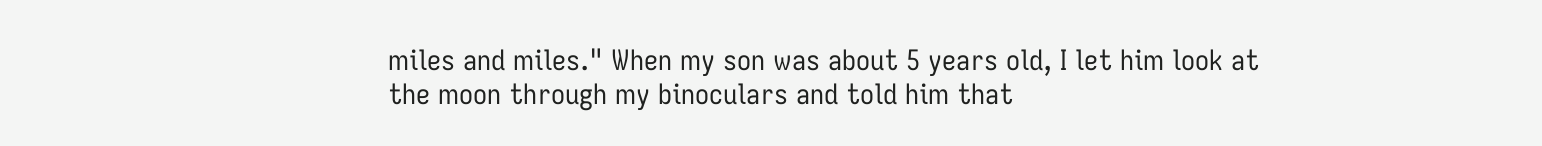miles and miles." When my son was about 5 years old, I let him look at the moon through my binoculars and told him that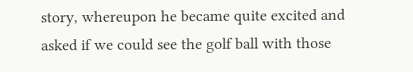story, whereupon he became quite excited and asked if we could see the golf ball with those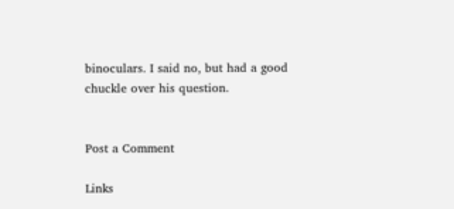binoculars. I said no, but had a good chuckle over his question.


Post a Comment

Links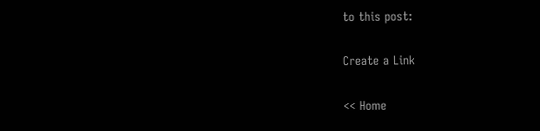to this post:

Create a Link

<< Home